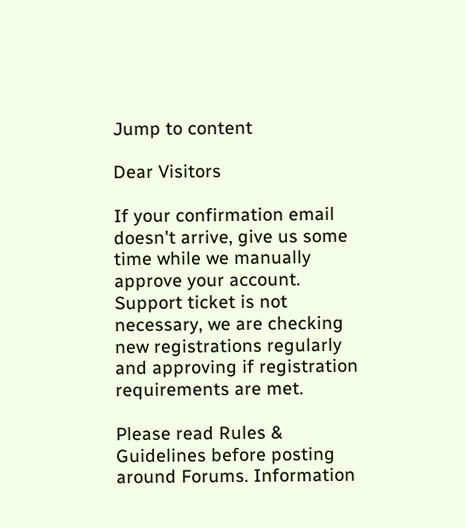Jump to content

Dear Visitors

If your confirmation email doesn't arrive, give us some time while we manually approve your account. Support ticket is not necessary, we are checking new registrations regularly and approving if registration requirements are met.

Please read Rules & Guidelines before posting around Forums. Information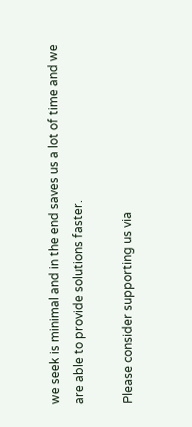we seek is minimal and in the end saves us a lot of time and we are able to provide solutions faster.

Please consider supporting us via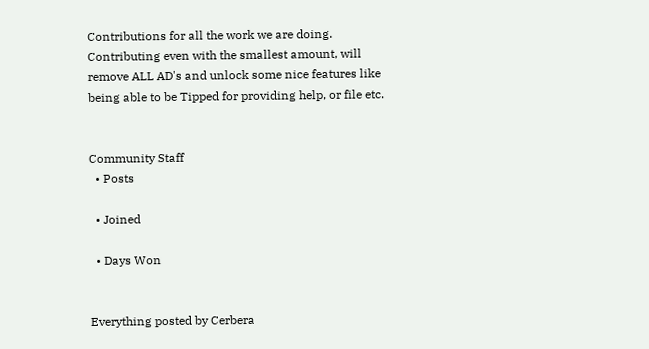Contributions for all the work we are doing. Contributing even with the smallest amount, will remove ALL AD's and unlock some nice features like being able to be Tipped for providing help, or file etc.


Community Staff
  • Posts

  • Joined

  • Days Won


Everything posted by Cerbera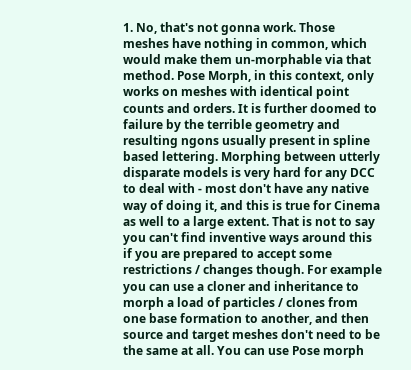1. No, that's not gonna work. Those meshes have nothing in common, which would make them un-morphable via that method. Pose Morph, in this context, only works on meshes with identical point counts and orders. It is further doomed to failure by the terrible geometry and resulting ngons usually present in spline based lettering. Morphing between utterly disparate models is very hard for any DCC to deal with - most don't have any native way of doing it, and this is true for Cinema as well to a large extent. That is not to say you can't find inventive ways around this if you are prepared to accept some restrictions / changes though. For example you can use a cloner and inheritance to morph a load of particles / clones from one base formation to another, and then source and target meshes don't need to be the same at all. You can use Pose morph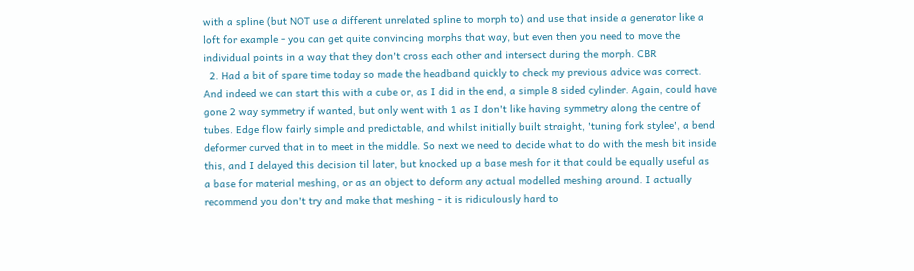with a spline (but NOT use a different unrelated spline to morph to) and use that inside a generator like a loft for example - you can get quite convincing morphs that way, but even then you need to move the individual points in a way that they don't cross each other and intersect during the morph. CBR
  2. Had a bit of spare time today so made the headband quickly to check my previous advice was correct. And indeed we can start this with a cube or, as I did in the end, a simple 8 sided cylinder. Again, could have gone 2 way symmetry if wanted, but only went with 1 as I don't like having symmetry along the centre of tubes. Edge flow fairly simple and predictable, and whilst initially built straight, 'tuning fork stylee', a bend deformer curved that in to meet in the middle. So next we need to decide what to do with the mesh bit inside this, and I delayed this decision til later, but knocked up a base mesh for it that could be equally useful as a base for material meshing, or as an object to deform any actual modelled meshing around. I actually recommend you don't try and make that meshing - it is ridiculously hard to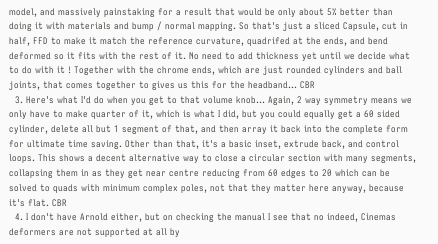model, and massively painstaking for a result that would be only about 5% better than doing it with materials and bump / normal mapping. So that's just a sliced Capsule, cut in half, FFD to make it match the reference curvature, quadrifed at the ends, and bend deformed so it fits with the rest of it. No need to add thickness yet until we decide what to do with it ! Together with the chrome ends, which are just rounded cylinders and ball joints, that comes together to gives us this for the headband... CBR
  3. Here's what I'd do when you get to that volume knob... Again, 2 way symmetry means we only have to make quarter of it, which is what I did, but you could equally get a 60 sided cylinder, delete all but 1 segment of that, and then array it back into the complete form for ultimate time saving. Other than that, it's a basic inset, extrude back, and control loops. This shows a decent alternative way to close a circular section with many segments, collapsing them in as they get near centre reducing from 60 edges to 20 which can be solved to quads with minimum complex poles, not that they matter here anyway, because it's flat. CBR
  4. I don't have Arnold either, but on checking the manual I see that no indeed, Cinemas deformers are not supported at all by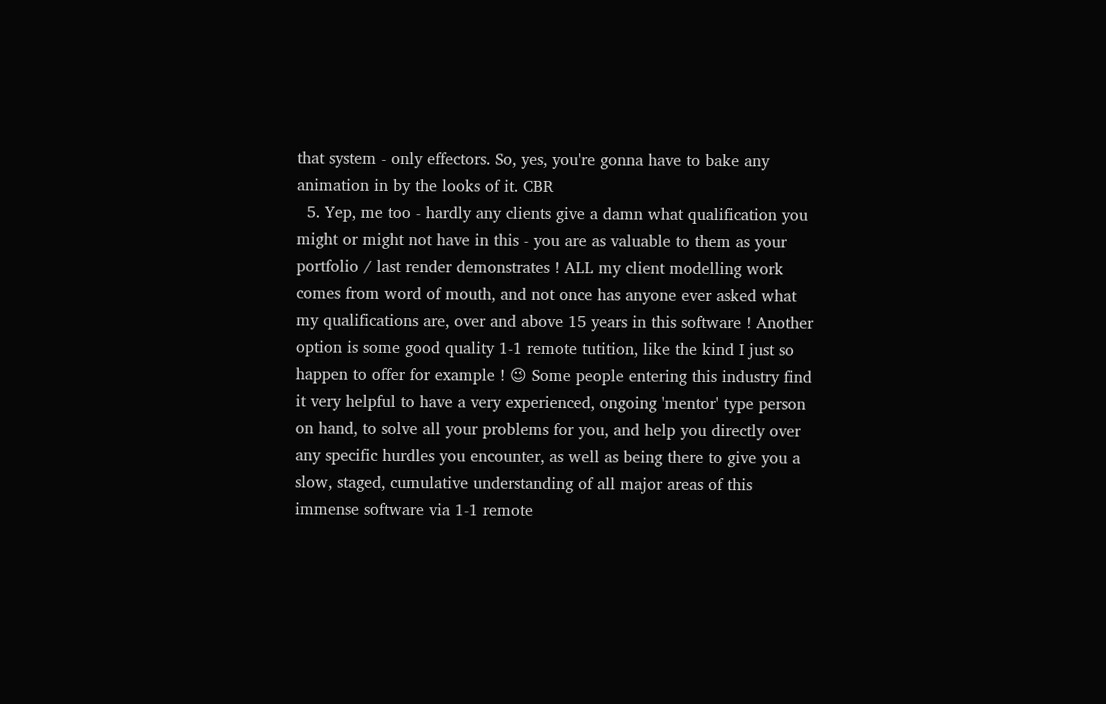that system - only effectors. So, yes, you're gonna have to bake any animation in by the looks of it. CBR
  5. Yep, me too - hardly any clients give a damn what qualification you might or might not have in this - you are as valuable to them as your portfolio / last render demonstrates ! ALL my client modelling work comes from word of mouth, and not once has anyone ever asked what my qualifications are, over and above 15 years in this software ! Another option is some good quality 1-1 remote tutition, like the kind I just so happen to offer for example ! 😉 Some people entering this industry find it very helpful to have a very experienced, ongoing 'mentor' type person on hand, to solve all your problems for you, and help you directly over any specific hurdles you encounter, as well as being there to give you a slow, staged, cumulative understanding of all major areas of this immense software via 1-1 remote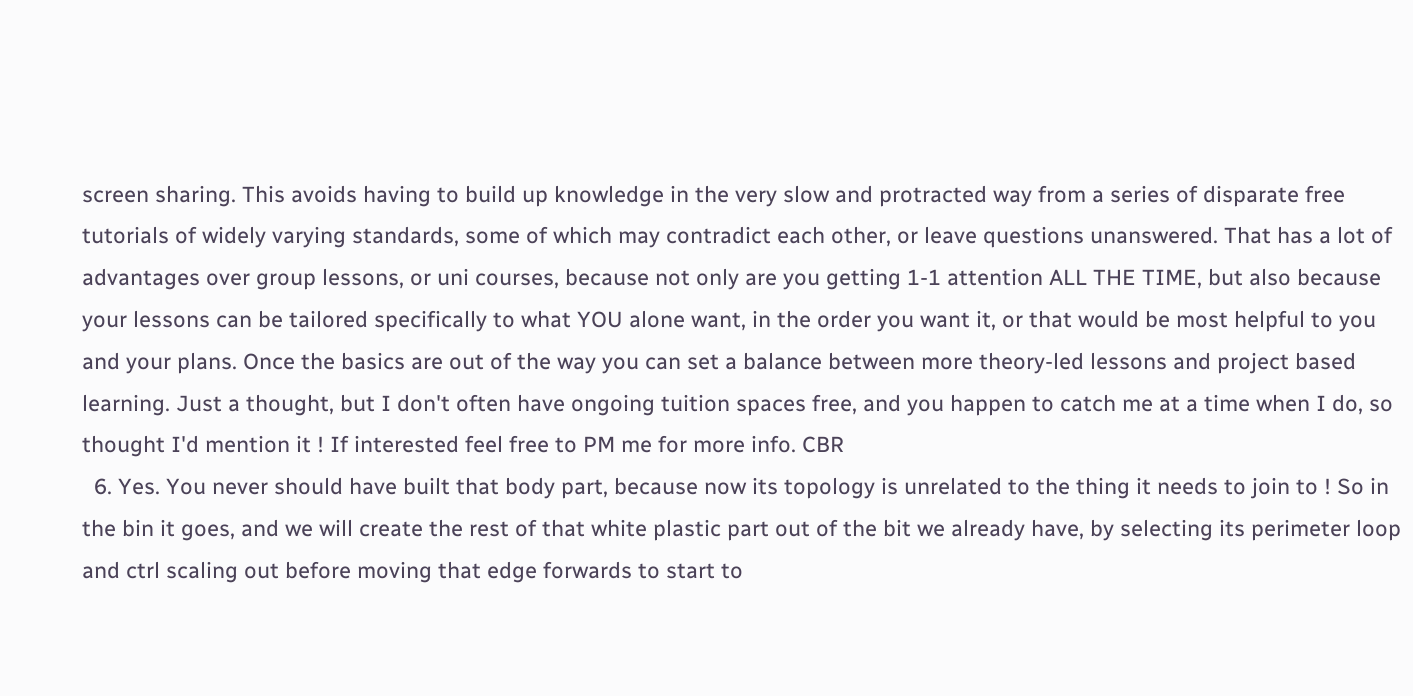screen sharing. This avoids having to build up knowledge in the very slow and protracted way from a series of disparate free tutorials of widely varying standards, some of which may contradict each other, or leave questions unanswered. That has a lot of advantages over group lessons, or uni courses, because not only are you getting 1-1 attention ALL THE TIME, but also because your lessons can be tailored specifically to what YOU alone want, in the order you want it, or that would be most helpful to you and your plans. Once the basics are out of the way you can set a balance between more theory-led lessons and project based learning. Just a thought, but I don't often have ongoing tuition spaces free, and you happen to catch me at a time when I do, so thought I'd mention it ! If interested feel free to PM me for more info. CBR
  6. Yes. You never should have built that body part, because now its topology is unrelated to the thing it needs to join to ! So in the bin it goes, and we will create the rest of that white plastic part out of the bit we already have, by selecting its perimeter loop and ctrl scaling out before moving that edge forwards to start to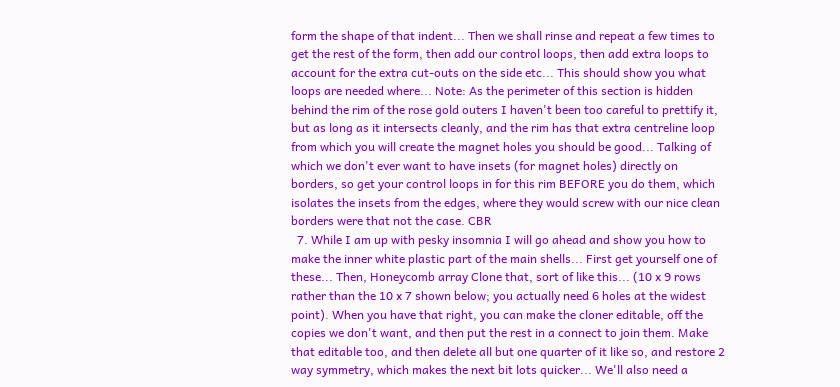form the shape of that indent... Then we shall rinse and repeat a few times to get the rest of the form, then add our control loops, then add extra loops to account for the extra cut-outs on the side etc... This should show you what loops are needed where... Note: As the perimeter of this section is hidden behind the rim of the rose gold outers I haven't been too careful to prettify it, but as long as it intersects cleanly, and the rim has that extra centreline loop from which you will create the magnet holes you should be good... Talking of which we don't ever want to have insets (for magnet holes) directly on borders, so get your control loops in for this rim BEFORE you do them, which isolates the insets from the edges, where they would screw with our nice clean borders were that not the case. CBR
  7. While I am up with pesky insomnia I will go ahead and show you how to make the inner white plastic part of the main shells... First get yourself one of these... Then, Honeycomb array Clone that, sort of like this... (10 x 9 rows rather than the 10 x 7 shown below; you actually need 6 holes at the widest point). When you have that right, you can make the cloner editable, off the copies we don't want, and then put the rest in a connect to join them. Make that editable too, and then delete all but one quarter of it like so, and restore 2 way symmetry, which makes the next bit lots quicker... We'll also need a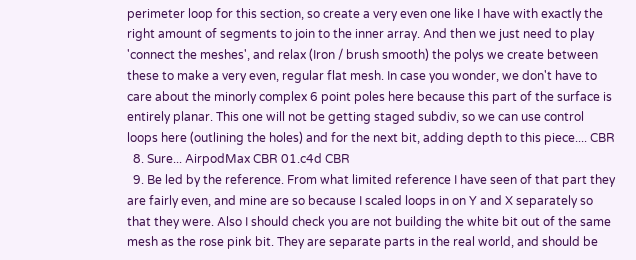perimeter loop for this section, so create a very even one like I have with exactly the right amount of segments to join to the inner array. And then we just need to play 'connect the meshes', and relax (Iron / brush smooth) the polys we create between these to make a very even, regular flat mesh. In case you wonder, we don't have to care about the minorly complex 6 point poles here because this part of the surface is entirely planar. This one will not be getting staged subdiv, so we can use control loops here (outlining the holes) and for the next bit, adding depth to this piece.... CBR
  8. Sure... AirpodMax CBR 01.c4d CBR
  9. Be led by the reference. From what limited reference I have seen of that part they are fairly even, and mine are so because I scaled loops in on Y and X separately so that they were. Also I should check you are not building the white bit out of the same mesh as the rose pink bit. They are separate parts in the real world, and should be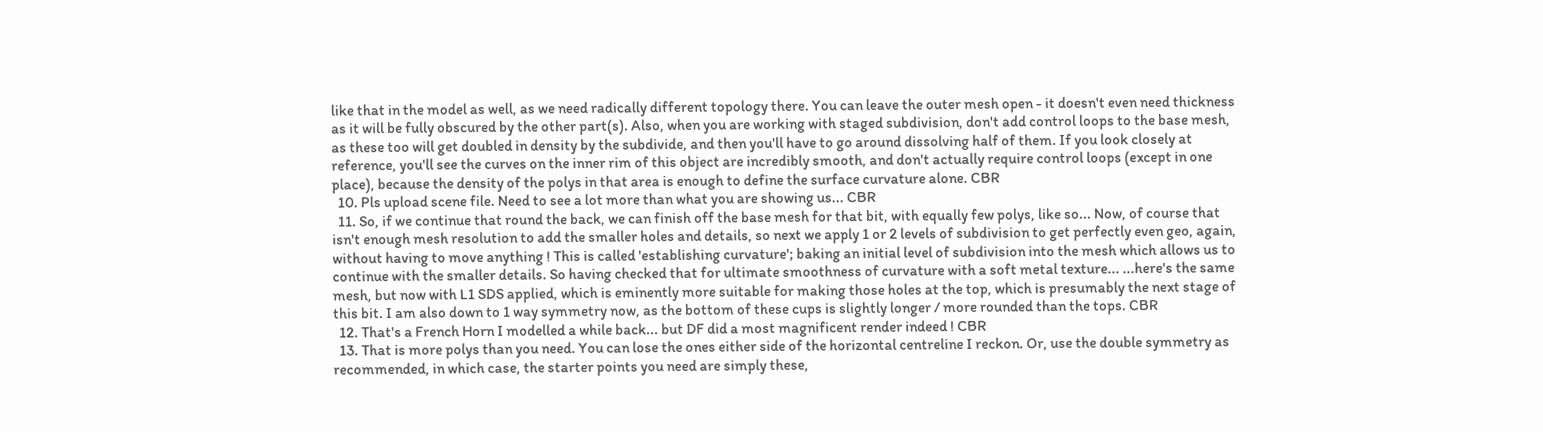like that in the model as well, as we need radically different topology there. You can leave the outer mesh open - it doesn't even need thickness as it will be fully obscured by the other part(s). Also, when you are working with staged subdivision, don't add control loops to the base mesh, as these too will get doubled in density by the subdivide, and then you'll have to go around dissolving half of them. If you look closely at reference, you'll see the curves on the inner rim of this object are incredibly smooth, and don't actually require control loops (except in one place), because the density of the polys in that area is enough to define the surface curvature alone. CBR
  10. Pls upload scene file. Need to see a lot more than what you are showing us... CBR
  11. So, if we continue that round the back, we can finish off the base mesh for that bit, with equally few polys, like so... Now, of course that isn't enough mesh resolution to add the smaller holes and details, so next we apply 1 or 2 levels of subdivision to get perfectly even geo, again, without having to move anything ! This is called 'establishing curvature'; baking an initial level of subdivision into the mesh which allows us to continue with the smaller details. So having checked that for ultimate smoothness of curvature with a soft metal texture... ...here's the same mesh, but now with L1 SDS applied, which is eminently more suitable for making those holes at the top, which is presumably the next stage of this bit. I am also down to 1 way symmetry now, as the bottom of these cups is slightly longer / more rounded than the tops. CBR
  12. That's a French Horn I modelled a while back... but DF did a most magnificent render indeed ! CBR
  13. That is more polys than you need. You can lose the ones either side of the horizontal centreline I reckon. Or, use the double symmetry as recommended, in which case, the starter points you need are simply these,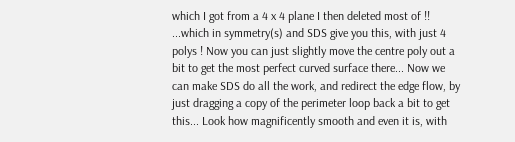which I got from a 4 x 4 plane I then deleted most of !! ...which in symmetry(s) and SDS give you this, with just 4 polys ! Now you can just slightly move the centre poly out a bit to get the most perfect curved surface there... Now we can make SDS do all the work, and redirect the edge flow, by just dragging a copy of the perimeter loop back a bit to get this... Look how magnificently smooth and even it is, with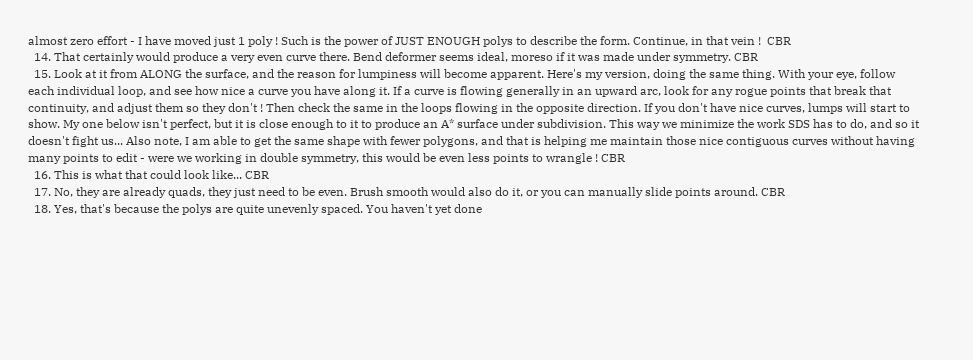almost zero effort - I have moved just 1 poly ! Such is the power of JUST ENOUGH polys to describe the form. Continue, in that vein !  CBR
  14. That certainly would produce a very even curve there. Bend deformer seems ideal, moreso if it was made under symmetry. CBR
  15. Look at it from ALONG the surface, and the reason for lumpiness will become apparent. Here's my version, doing the same thing. With your eye, follow each individual loop, and see how nice a curve you have along it. If a curve is flowing generally in an upward arc, look for any rogue points that break that continuity, and adjust them so they don't ! Then check the same in the loops flowing in the opposite direction. If you don't have nice curves, lumps will start to show. My one below isn't perfect, but it is close enough to it to produce an A* surface under subdivision. This way we minimize the work SDS has to do, and so it doesn't fight us... Also note, I am able to get the same shape with fewer polygons, and that is helping me maintain those nice contiguous curves without having many points to edit - were we working in double symmetry, this would be even less points to wrangle ! CBR
  16. This is what that could look like... CBR
  17. No, they are already quads, they just need to be even. Brush smooth would also do it, or you can manually slide points around. CBR
  18. Yes, that's because the polys are quite unevenly spaced. You haven't yet done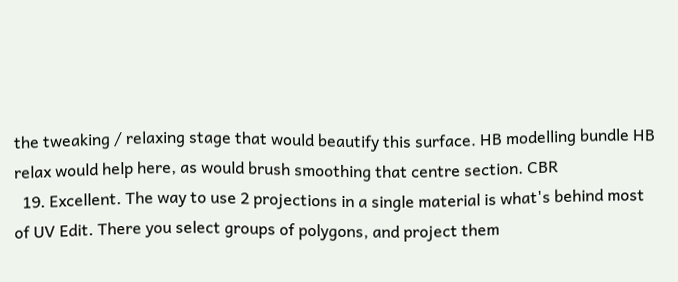the tweaking / relaxing stage that would beautify this surface. HB modelling bundle HB relax would help here, as would brush smoothing that centre section. CBR
  19. Excellent. The way to use 2 projections in a single material is what's behind most of UV Edit. There you select groups of polygons, and project them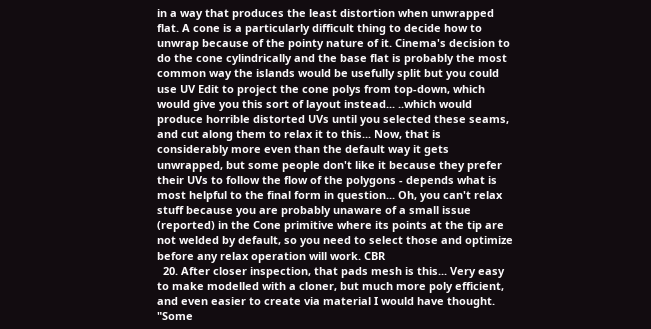in a way that produces the least distortion when unwrapped flat. A cone is a particularly difficult thing to decide how to unwrap because of the pointy nature of it. Cinema's decision to do the cone cylindrically and the base flat is probably the most common way the islands would be usefully split but you could use UV Edit to project the cone polys from top-down, which would give you this sort of layout instead... ..which would produce horrible distorted UVs until you selected these seams, and cut along them to relax it to this... Now, that is considerably more even than the default way it gets unwrapped, but some people don't like it because they prefer their UVs to follow the flow of the polygons - depends what is most helpful to the final form in question... Oh, you can't relax stuff because you are probably unaware of a small issue (reported) in the Cone primitive where its points at the tip are not welded by default, so you need to select those and optimize before any relax operation will work. CBR
  20. After closer inspection, that pads mesh is this... Very easy to make modelled with a cloner, but much more poly efficient, and even easier to create via material I would have thought. "Some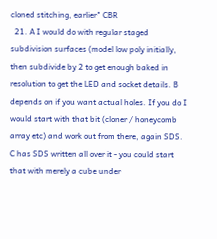cloned stitching, earlier" CBR
  21. A I would do with regular staged subdivision surfaces (model low poly initially, then subdivide by 2 to get enough baked in resolution to get the LED and socket details. B depends on if you want actual holes. If you do I would start with that bit (cloner / honeycomb array etc) and work out from there, again SDS. C has SDS written all over it - you could start that with merely a cube under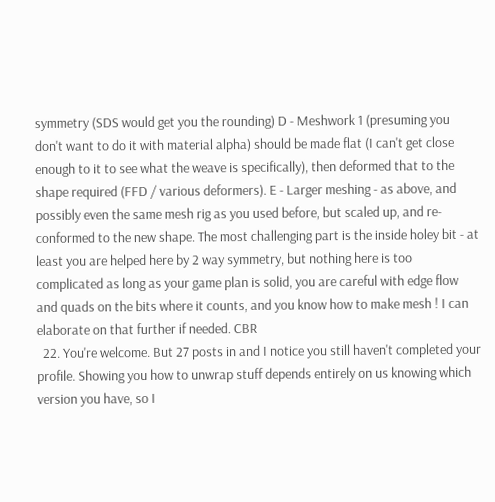symmetry (SDS would get you the rounding) D - Meshwork 1 (presuming you don't want to do it with material alpha) should be made flat (I can't get close enough to it to see what the weave is specifically), then deformed that to the shape required (FFD / various deformers). E - Larger meshing - as above, and possibly even the same mesh rig as you used before, but scaled up, and re-conformed to the new shape. The most challenging part is the inside holey bit - at least you are helped here by 2 way symmetry, but nothing here is too complicated as long as your game plan is solid, you are careful with edge flow and quads on the bits where it counts, and you know how to make mesh ! I can elaborate on that further if needed. CBR
  22. You're welcome. But 27 posts in and I notice you still haven't completed your profile. Showing you how to unwrap stuff depends entirely on us knowing which version you have, so I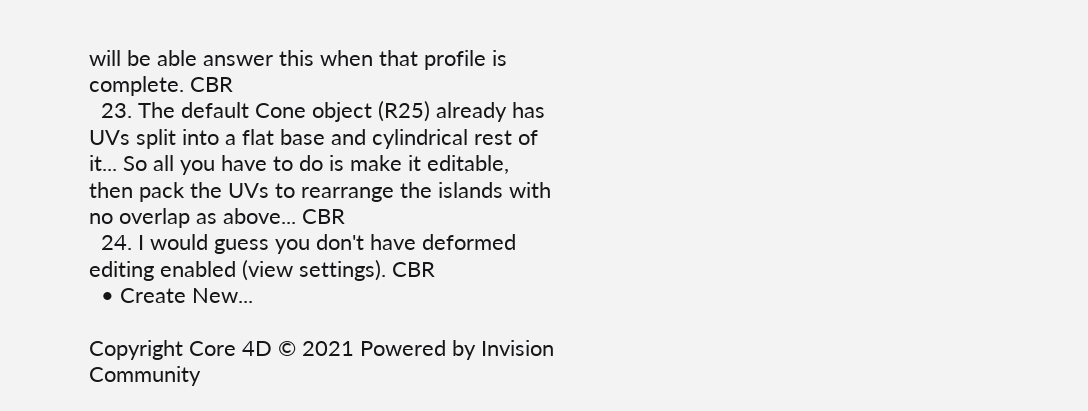will be able answer this when that profile is complete. CBR
  23. The default Cone object (R25) already has UVs split into a flat base and cylindrical rest of it... So all you have to do is make it editable, then pack the UVs to rearrange the islands with no overlap as above... CBR
  24. I would guess you don't have deformed editing enabled (view settings). CBR
  • Create New...

Copyright Core 4D © 2021 Powered by Invision Community